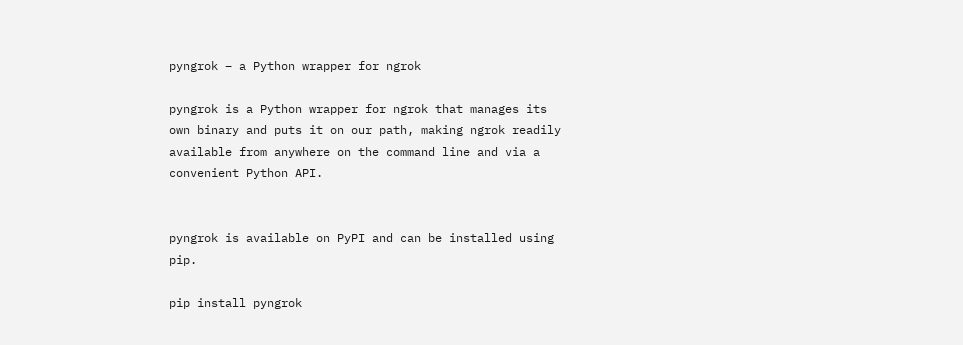pyngrok – a Python wrapper for ngrok

pyngrok is a Python wrapper for ngrok that manages its own binary and puts it on our path, making ngrok readily available from anywhere on the command line and via a convenient Python API.


pyngrok is available on PyPI and can be installed using pip.

pip install pyngrok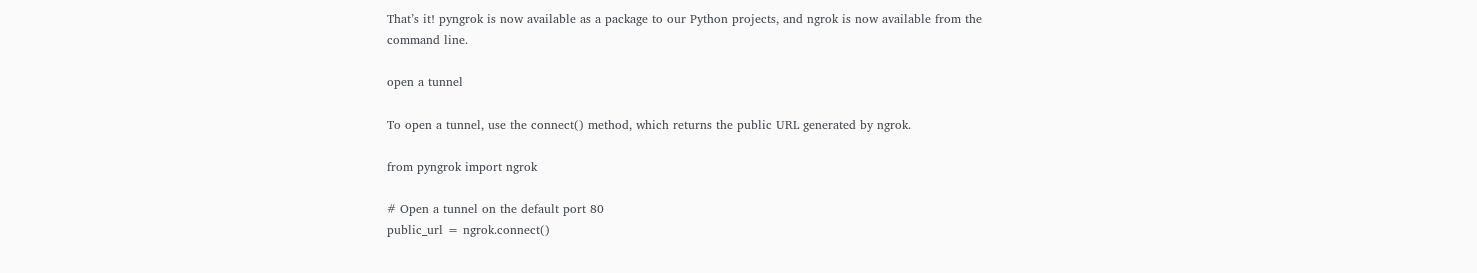That’s it! pyngrok is now available as a package to our Python projects, and ngrok is now available from the command line.

open a tunnel

To open a tunnel, use the connect() method, which returns the public URL generated by ngrok.

from pyngrok import ngrok

# Open a tunnel on the default port 80
public_url = ngrok.connect()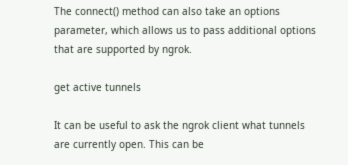The connect() method can also take an options parameter, which allows us to pass additional options that are supported by ngrok.

get active tunnels

It can be useful to ask the ngrok client what tunnels are currently open. This can be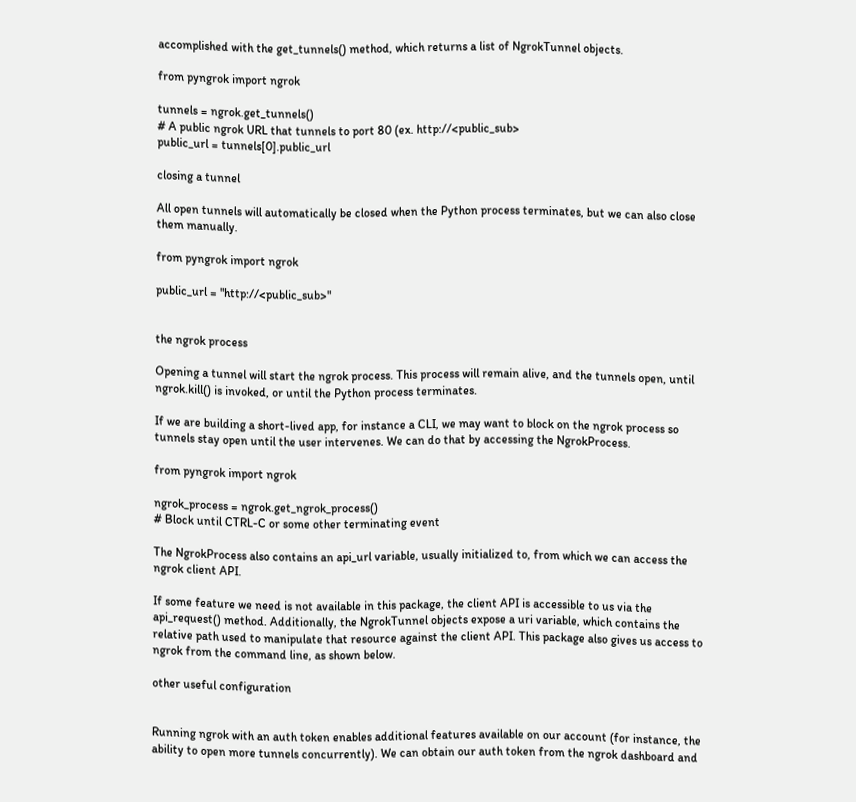accomplished with the get_tunnels() method, which returns a list of NgrokTunnel objects.

from pyngrok import ngrok

tunnels = ngrok.get_tunnels()
# A public ngrok URL that tunnels to port 80 (ex. http://<public_sub>
public_url = tunnels[0].public_url

closing a tunnel

All open tunnels will automatically be closed when the Python process terminates, but we can also close them manually.

from pyngrok import ngrok

public_url = "http://<public_sub>"


the ngrok process

Opening a tunnel will start the ngrok process. This process will remain alive, and the tunnels open, until ngrok.kill() is invoked, or until the Python process terminates.

If we are building a short-lived app, for instance a CLI, we may want to block on the ngrok process so tunnels stay open until the user intervenes. We can do that by accessing the NgrokProcess.

from pyngrok import ngrok

ngrok_process = ngrok.get_ngrok_process()
# Block until CTRL-C or some other terminating event

The NgrokProcess also contains an api_url variable, usually initialized to, from which we can access the ngrok client API.

If some feature we need is not available in this package, the client API is accessible to us via the api_request() method. Additionally, the NgrokTunnel objects expose a uri variable, which contains the relative path used to manipulate that resource against the client API. This package also gives us access to ngrok from the command line, as shown below.

other useful configuration


Running ngrok with an auth token enables additional features available on our account (for instance, the ability to open more tunnels concurrently). We can obtain our auth token from the ngrok dashboard and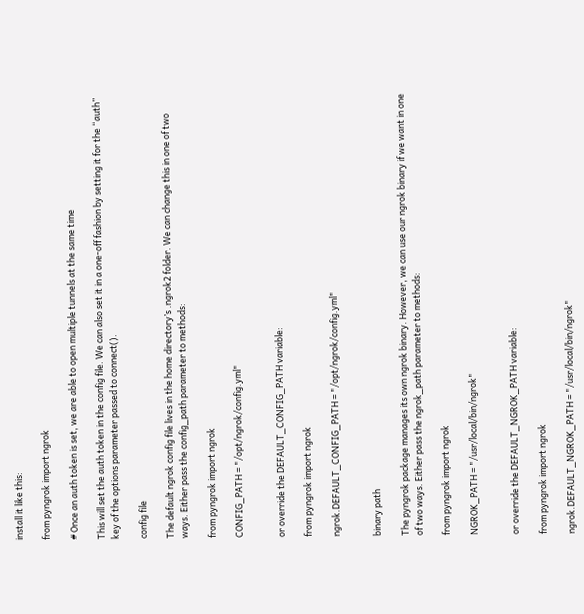install it like this:

from pyngrok import ngrok

# Once an auth token is set, we are able to open multiple tunnels at the same time

This will set the auth token in the config file. We can also set it in a one-off fashion by setting it for the “auth” key of the options parameter passed to connect().

config file

The default ngrok config file lives in the home directory’s .ngrok2 folder. We can change this in one of two ways. Either pass the config_path parameter to methods:

from pyngrok import ngrok

CONFIG_PATH = "/opt/ngrok/config.yml"


or override the DEFAULT_CONFIG_PATH variable:

from pyngrok import ngrok

ngrok.DEFAULT_CONFIG_PATH = "/opt/ngrok/config.yml"


binary path

The pyngrok package manages its own ngrok binary. However, we can use our ngrok binary if we want in one of two ways. Either pass the ngrok_path parameter to methods:

from pyngrok import ngrok

NGROK_PATH = "/usr/local/bin/ngrok"


or override the DEFAULT_NGROK_PATH variable:

from pyngrok import ngrok

ngrok.DEFAULT_NGROK_PATH = "/usr/local/bin/ngrok"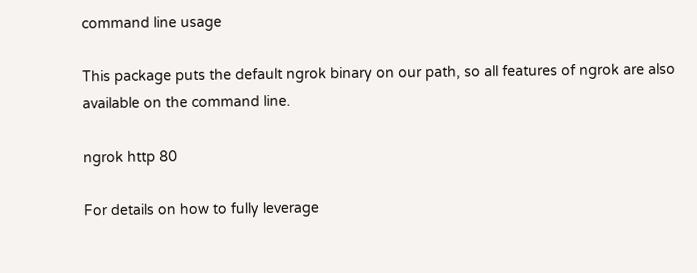command line usage

This package puts the default ngrok binary on our path, so all features of ngrok are also available on the command line.

ngrok http 80

For details on how to fully leverage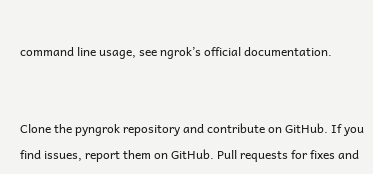command line usage, see ngrok’s official documentation.


Clone the pyngrok repository and contribute on GitHub. If you find issues, report them on GitHub. Pull requests for fixes and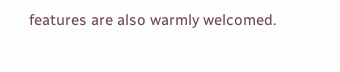features are also warmly welcomed.